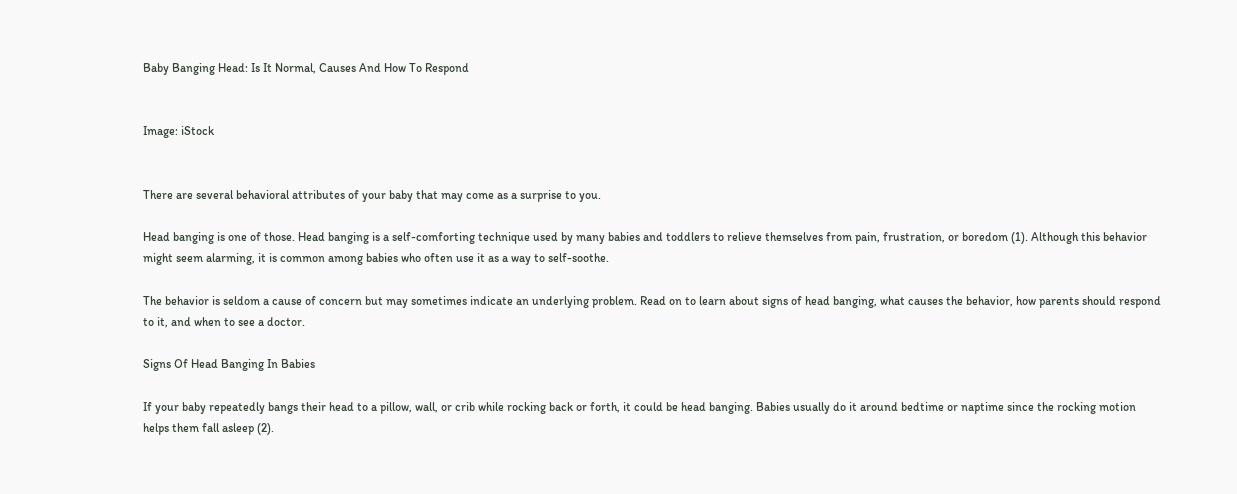Baby Banging Head: Is It Normal, Causes And How To Respond


Image: iStock


There are several behavioral attributes of your baby that may come as a surprise to you.

Head banging is one of those. Head banging is a self-comforting technique used by many babies and toddlers to relieve themselves from pain, frustration, or boredom (1). Although this behavior might seem alarming, it is common among babies who often use it as a way to self-soothe.

The behavior is seldom a cause of concern but may sometimes indicate an underlying problem. Read on to learn about signs of head banging, what causes the behavior, how parents should respond to it, and when to see a doctor.

Signs Of Head Banging In Babies

If your baby repeatedly bangs their head to a pillow, wall, or crib while rocking back or forth, it could be head banging. Babies usually do it around bedtime or naptime since the rocking motion helps them fall asleep (2).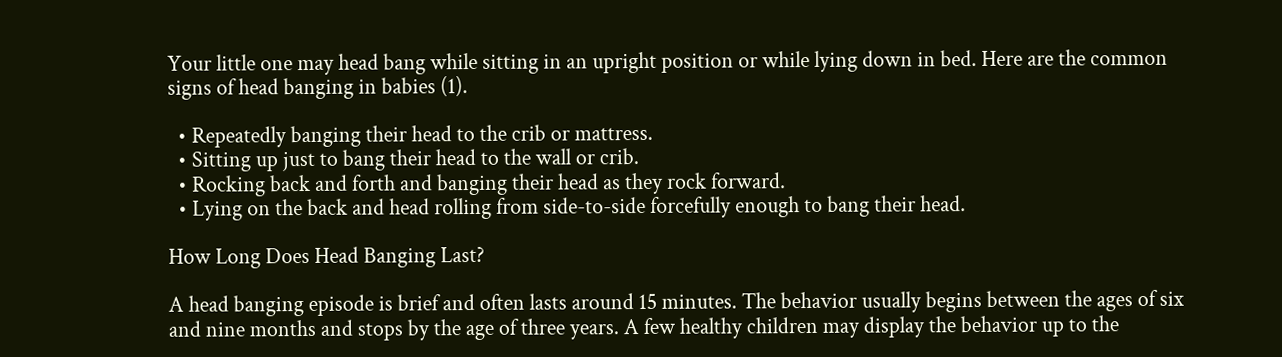Your little one may head bang while sitting in an upright position or while lying down in bed. Here are the common signs of head banging in babies (1).

  • Repeatedly banging their head to the crib or mattress.
  • Sitting up just to bang their head to the wall or crib.
  • Rocking back and forth and banging their head as they rock forward.
  • Lying on the back and head rolling from side-to-side forcefully enough to bang their head.

How Long Does Head Banging Last?

A head banging episode is brief and often lasts around 15 minutes. The behavior usually begins between the ages of six and nine months and stops by the age of three years. A few healthy children may display the behavior up to the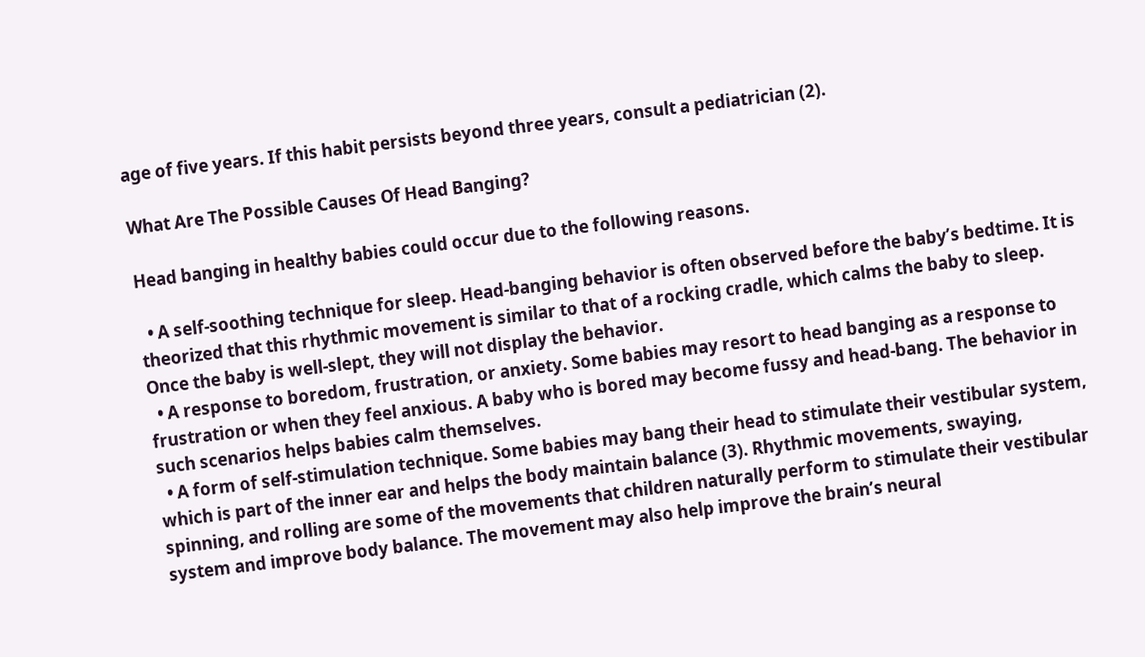age of five years. If this habit persists beyond three years, consult a pediatrician (2).

What Are The Possible Causes Of Head Banging?

Head banging in healthy babies could occur due to the following reasons.

  • A self-soothing technique for sleep. Head-banging behavior is often observed before the baby’s bedtime. It is theorized that this rhythmic movement is similar to that of a rocking cradle, which calms the baby to sleep. Once the baby is well-slept, they will not display the behavior.
  • A response to boredom, frustration, or anxiety. Some babies may resort to head banging as a response to frustration or when they feel anxious. A baby who is bored may become fussy and head-bang. The behavior in such scenarios helps babies calm themselves.
  • A form of self-stimulation technique. Some babies may bang their head to stimulate their vestibular system, which is part of the inner ear and helps the body maintain balance (3). Rhythmic movements, swaying, spinning, and rolling are some of the movements that children naturally perform to stimulate their vestibular system and improve body balance. The movement may also help improve the brain’s neural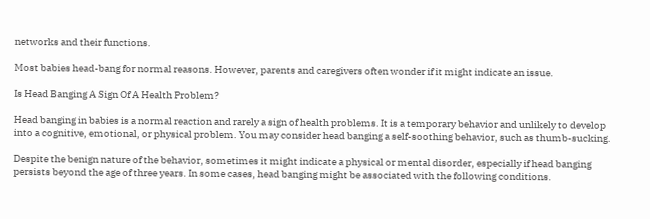networks and their functions.

Most babies head-bang for normal reasons. However, parents and caregivers often wonder if it might indicate an issue.

Is Head Banging A Sign Of A Health Problem?

Head banging in babies is a normal reaction and rarely a sign of health problems. It is a temporary behavior and unlikely to develop into a cognitive, emotional, or physical problem. You may consider head banging a self-soothing behavior, such as thumb-sucking.

Despite the benign nature of the behavior, sometimes it might indicate a physical or mental disorder, especially if head banging persists beyond the age of three years. In some cases, head banging might be associated with the following conditions.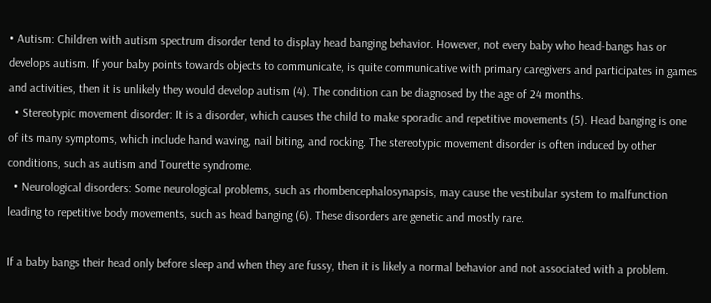• Autism: Children with autism spectrum disorder tend to display head banging behavior. However, not every baby who head-bangs has or develops autism. If your baby points towards objects to communicate, is quite communicative with primary caregivers and participates in games and activities, then it is unlikely they would develop autism (4). The condition can be diagnosed by the age of 24 months.
  • Stereotypic movement disorder: It is a disorder, which causes the child to make sporadic and repetitive movements (5). Head banging is one of its many symptoms, which include hand waving, nail biting, and rocking. The stereotypic movement disorder is often induced by other conditions, such as autism and Tourette syndrome.
  • Neurological disorders: Some neurological problems, such as rhombencephalosynapsis, may cause the vestibular system to malfunction leading to repetitive body movements, such as head banging (6). These disorders are genetic and mostly rare.

If a baby bangs their head only before sleep and when they are fussy, then it is likely a normal behavior and not associated with a problem.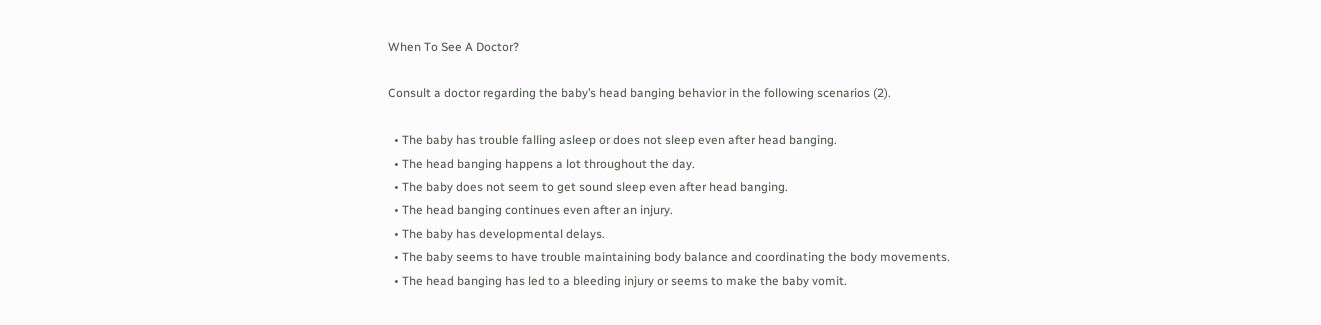When To See A Doctor?

Consult a doctor regarding the baby’s head banging behavior in the following scenarios (2).

  • The baby has trouble falling asleep or does not sleep even after head banging.
  • The head banging happens a lot throughout the day.
  • The baby does not seem to get sound sleep even after head banging.
  • The head banging continues even after an injury.
  • The baby has developmental delays.
  • The baby seems to have trouble maintaining body balance and coordinating the body movements.
  • The head banging has led to a bleeding injury or seems to make the baby vomit.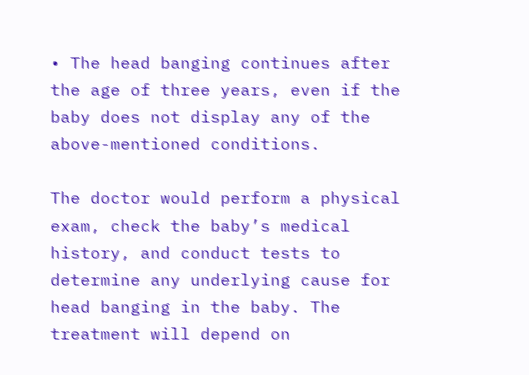• The head banging continues after the age of three years, even if the baby does not display any of the above-mentioned conditions.

The doctor would perform a physical exam, check the baby’s medical history, and conduct tests to determine any underlying cause for head banging in the baby. The treatment will depend on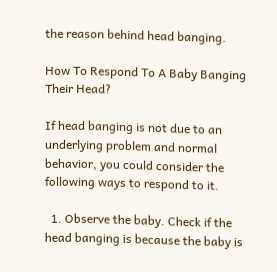the reason behind head banging.

How To Respond To A Baby Banging Their Head?

If head banging is not due to an underlying problem and normal behavior, you could consider the following ways to respond to it.

  1. Observe the baby. Check if the head banging is because the baby is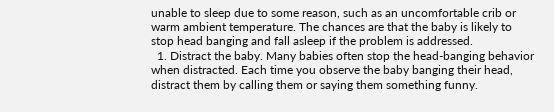unable to sleep due to some reason, such as an uncomfortable crib or warm ambient temperature. The chances are that the baby is likely to stop head banging and fall asleep if the problem is addressed.
  1. Distract the baby. Many babies often stop the head-banging behavior when distracted. Each time you observe the baby banging their head, distract them by calling them or saying them something funny.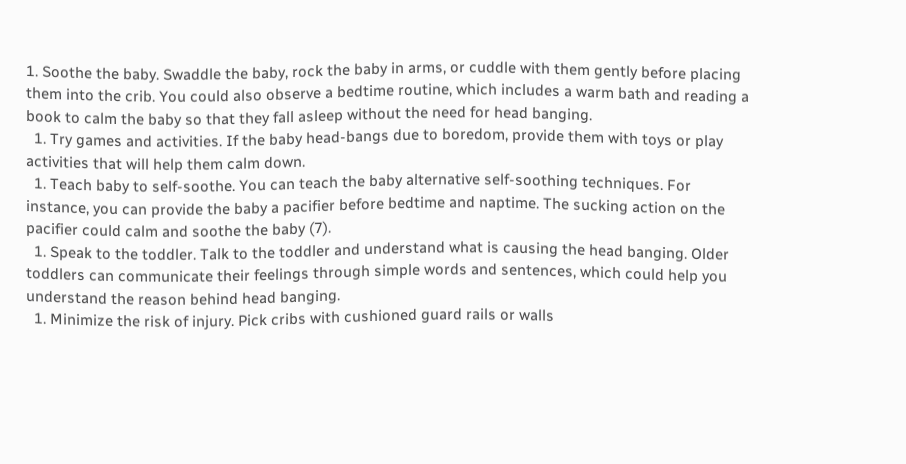1. Soothe the baby. Swaddle the baby, rock the baby in arms, or cuddle with them gently before placing them into the crib. You could also observe a bedtime routine, which includes a warm bath and reading a book to calm the baby so that they fall asleep without the need for head banging.
  1. Try games and activities. If the baby head-bangs due to boredom, provide them with toys or play activities that will help them calm down.
  1. Teach baby to self-soothe. You can teach the baby alternative self-soothing techniques. For instance, you can provide the baby a pacifier before bedtime and naptime. The sucking action on the pacifier could calm and soothe the baby (7).
  1. Speak to the toddler. Talk to the toddler and understand what is causing the head banging. Older toddlers can communicate their feelings through simple words and sentences, which could help you understand the reason behind head banging.
  1. Minimize the risk of injury. Pick cribs with cushioned guard rails or walls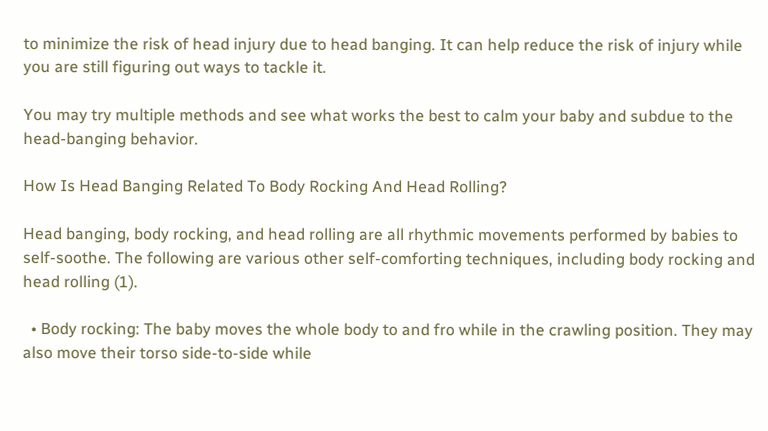to minimize the risk of head injury due to head banging. It can help reduce the risk of injury while you are still figuring out ways to tackle it.

You may try multiple methods and see what works the best to calm your baby and subdue to the head-banging behavior.

How Is Head Banging Related To Body Rocking And Head Rolling?

Head banging, body rocking, and head rolling are all rhythmic movements performed by babies to self-soothe. The following are various other self-comforting techniques, including body rocking and head rolling (1).

  • Body rocking: The baby moves the whole body to and fro while in the crawling position. They may also move their torso side-to-side while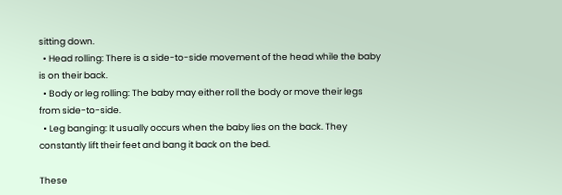sitting down.
  • Head rolling: There is a side-to-side movement of the head while the baby is on their back.
  • Body or leg rolling: The baby may either roll the body or move their legs from side-to-side.
  • Leg banging: It usually occurs when the baby lies on the back. They constantly lift their feet and bang it back on the bed.

These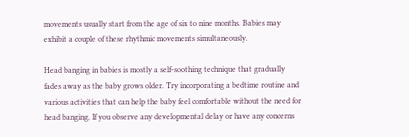movements usually start from the age of six to nine months. Babies may exhibit a couple of these rhythmic movements simultaneously.

Head banging in babies is mostly a self-soothing technique that gradually fades away as the baby grows older. Try incorporating a bedtime routine and various activities that can help the baby feel comfortable without the need for head banging. If you observe any developmental delay or have any concerns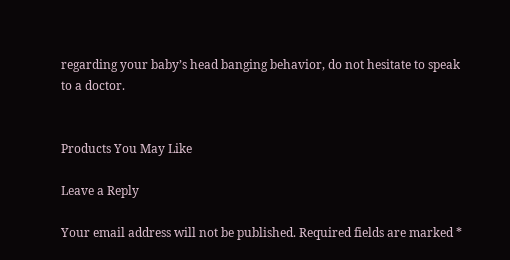regarding your baby’s head banging behavior, do not hesitate to speak to a doctor.


Products You May Like

Leave a Reply

Your email address will not be published. Required fields are marked *